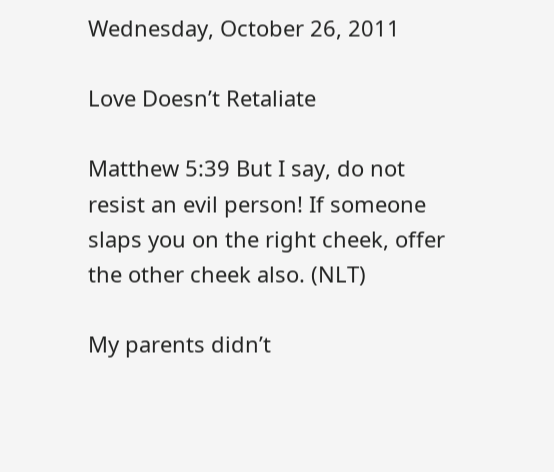Wednesday, October 26, 2011

Love Doesn’t Retaliate

Matthew 5:39 But I say, do not resist an evil person! If someone slaps you on the right cheek, offer the other cheek also. (NLT)

My parents didn’t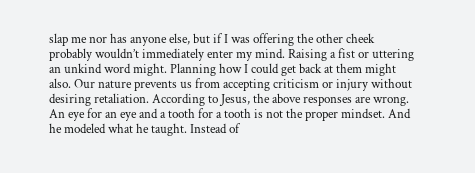slap me nor has anyone else, but if I was offering the other cheek probably wouldn’t immediately enter my mind. Raising a fist or uttering an unkind word might. Planning how I could get back at them might also. Our nature prevents us from accepting criticism or injury without desiring retaliation. According to Jesus, the above responses are wrong. An eye for an eye and a tooth for a tooth is not the proper mindset. And he modeled what he taught. Instead of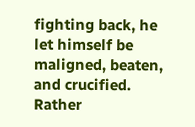fighting back, he let himself be maligned, beaten, and crucified. Rather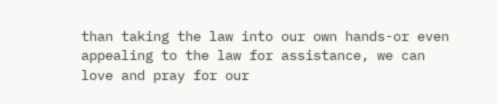than taking the law into our own hands-or even appealing to the law for assistance, we can love and pray for our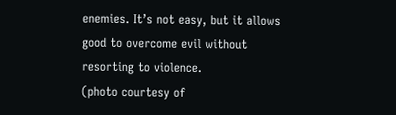enemies. It’s not easy, but it allows good to overcome evil without resorting to violence.
(photo courtesy of